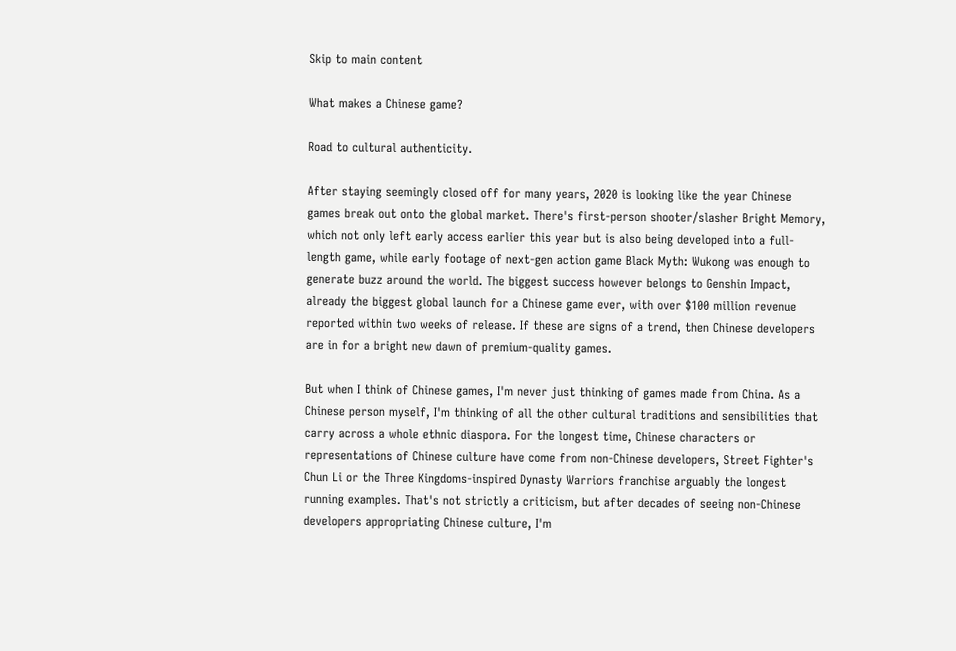Skip to main content

What makes a Chinese game?

Road to cultural authenticity.

After staying seemingly closed off for many years, 2020 is looking like the year Chinese games break out onto the global market. There's first-person shooter/slasher Bright Memory, which not only left early access earlier this year but is also being developed into a full-length game, while early footage of next-gen action game Black Myth: Wukong was enough to generate buzz around the world. The biggest success however belongs to Genshin Impact, already the biggest global launch for a Chinese game ever, with over $100 million revenue reported within two weeks of release. If these are signs of a trend, then Chinese developers are in for a bright new dawn of premium-quality games.

But when I think of Chinese games, I'm never just thinking of games made from China. As a Chinese person myself, I'm thinking of all the other cultural traditions and sensibilities that carry across a whole ethnic diaspora. For the longest time, Chinese characters or representations of Chinese culture have come from non-Chinese developers, Street Fighter's Chun Li or the Three Kingdoms-inspired Dynasty Warriors franchise arguably the longest running examples. That's not strictly a criticism, but after decades of seeing non-Chinese developers appropriating Chinese culture, I'm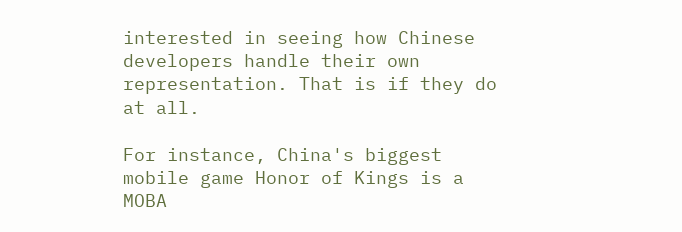interested in seeing how Chinese developers handle their own representation. That is if they do at all.

For instance, China's biggest mobile game Honor of Kings is a MOBA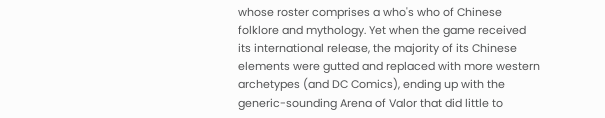whose roster comprises a who's who of Chinese folklore and mythology. Yet when the game received its international release, the majority of its Chinese elements were gutted and replaced with more western archetypes (and DC Comics), ending up with the generic-sounding Arena of Valor that did little to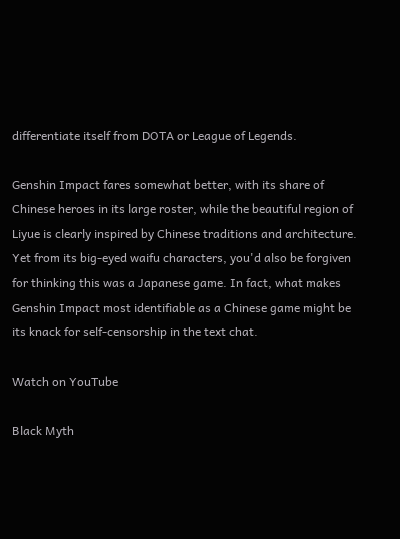differentiate itself from DOTA or League of Legends.

Genshin Impact fares somewhat better, with its share of Chinese heroes in its large roster, while the beautiful region of Liyue is clearly inspired by Chinese traditions and architecture. Yet from its big-eyed waifu characters, you'd also be forgiven for thinking this was a Japanese game. In fact, what makes Genshin Impact most identifiable as a Chinese game might be its knack for self-censorship in the text chat.

Watch on YouTube

Black Myth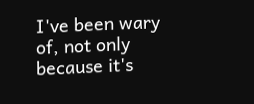I've been wary of, not only because it's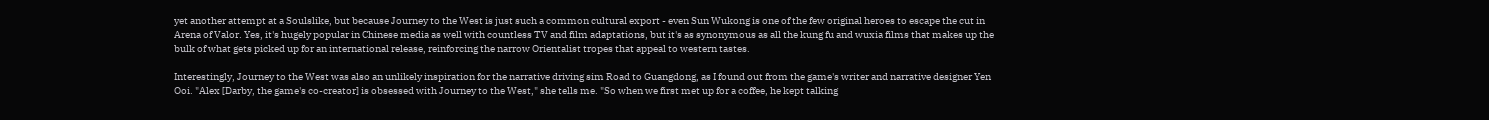yet another attempt at a Soulslike, but because Journey to the West is just such a common cultural export - even Sun Wukong is one of the few original heroes to escape the cut in Arena of Valor. Yes, it's hugely popular in Chinese media as well with countless TV and film adaptations, but it's as synonymous as all the kung fu and wuxia films that makes up the bulk of what gets picked up for an international release, reinforcing the narrow Orientalist tropes that appeal to western tastes.

Interestingly, Journey to the West was also an unlikely inspiration for the narrative driving sim Road to Guangdong, as I found out from the game's writer and narrative designer Yen Ooi. "Alex [Darby, the game's co-creator] is obsessed with Journey to the West," she tells me. "So when we first met up for a coffee, he kept talking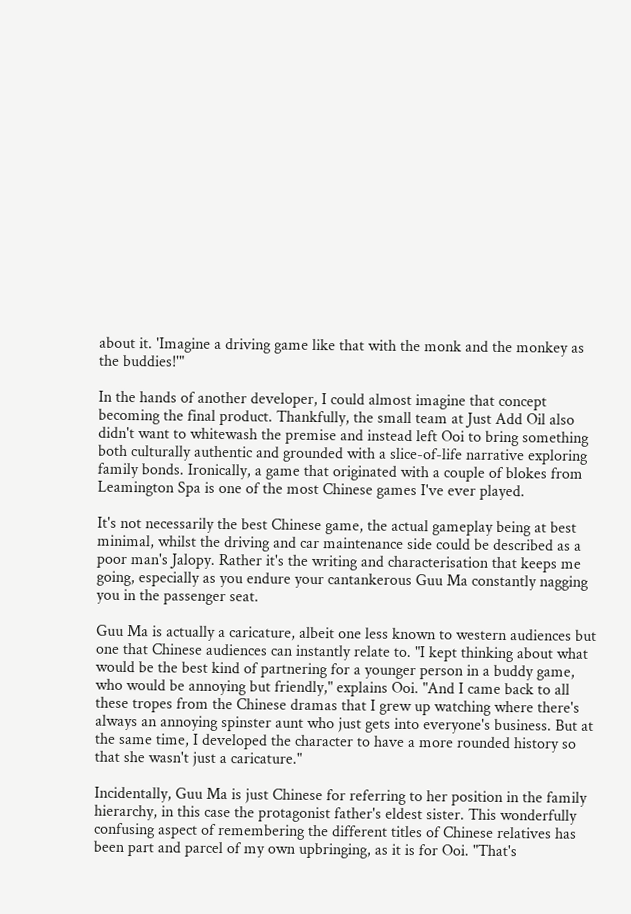about it. 'Imagine a driving game like that with the monk and the monkey as the buddies!'"

In the hands of another developer, I could almost imagine that concept becoming the final product. Thankfully, the small team at Just Add Oil also didn't want to whitewash the premise and instead left Ooi to bring something both culturally authentic and grounded with a slice-of-life narrative exploring family bonds. Ironically, a game that originated with a couple of blokes from Leamington Spa is one of the most Chinese games I've ever played.

It's not necessarily the best Chinese game, the actual gameplay being at best minimal, whilst the driving and car maintenance side could be described as a poor man's Jalopy. Rather it's the writing and characterisation that keeps me going, especially as you endure your cantankerous Guu Ma constantly nagging you in the passenger seat.

Guu Ma is actually a caricature, albeit one less known to western audiences but one that Chinese audiences can instantly relate to. "I kept thinking about what would be the best kind of partnering for a younger person in a buddy game, who would be annoying but friendly," explains Ooi. "And I came back to all these tropes from the Chinese dramas that I grew up watching where there's always an annoying spinster aunt who just gets into everyone's business. But at the same time, I developed the character to have a more rounded history so that she wasn't just a caricature."

Incidentally, Guu Ma is just Chinese for referring to her position in the family hierarchy, in this case the protagonist father's eldest sister. This wonderfully confusing aspect of remembering the different titles of Chinese relatives has been part and parcel of my own upbringing, as it is for Ooi. "That's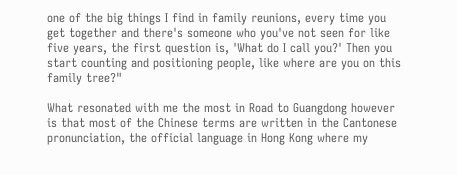one of the big things I find in family reunions, every time you get together and there's someone who you've not seen for like five years, the first question is, 'What do I call you?' Then you start counting and positioning people, like where are you on this family tree?"

What resonated with me the most in Road to Guangdong however is that most of the Chinese terms are written in the Cantonese pronunciation, the official language in Hong Kong where my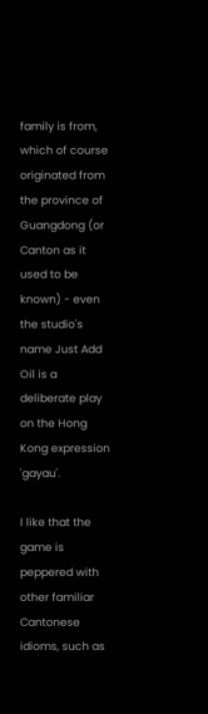family is from, which of course originated from the province of Guangdong (or Canton as it used to be known) - even the studio's name Just Add Oil is a deliberate play on the Hong Kong expression 'gayau'.

I like that the game is peppered with other familiar Cantonese idioms, such as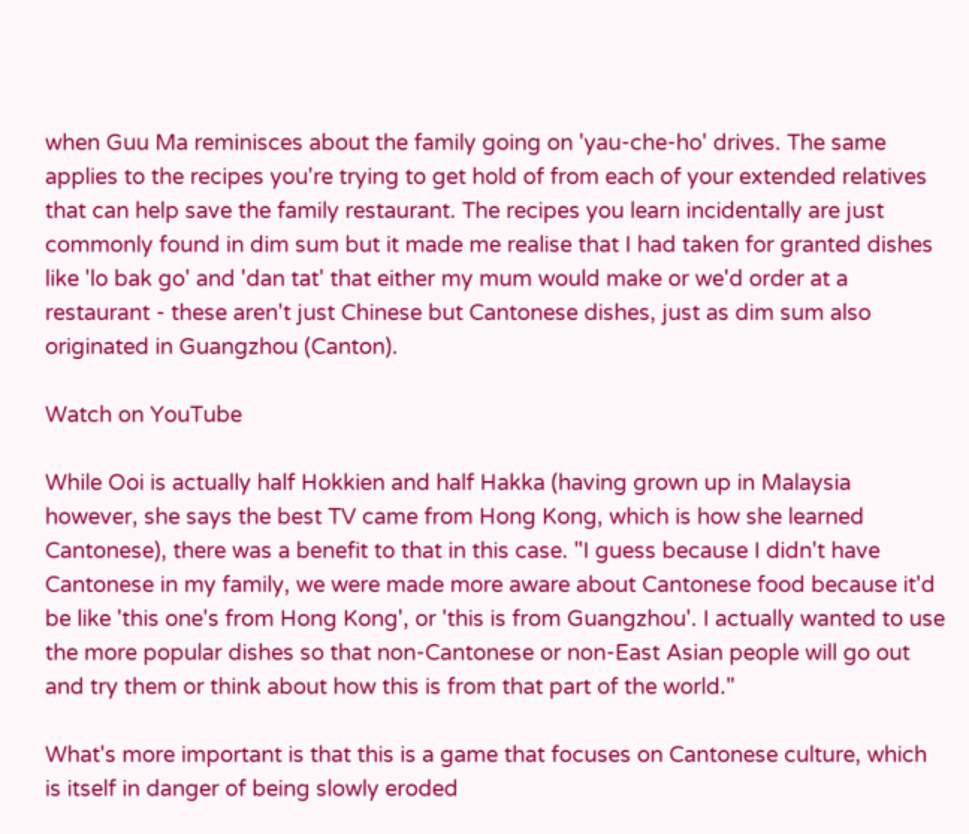when Guu Ma reminisces about the family going on 'yau-che-ho' drives. The same applies to the recipes you're trying to get hold of from each of your extended relatives that can help save the family restaurant. The recipes you learn incidentally are just commonly found in dim sum but it made me realise that I had taken for granted dishes like 'lo bak go' and 'dan tat' that either my mum would make or we'd order at a restaurant - these aren't just Chinese but Cantonese dishes, just as dim sum also originated in Guangzhou (Canton).

Watch on YouTube

While Ooi is actually half Hokkien and half Hakka (having grown up in Malaysia however, she says the best TV came from Hong Kong, which is how she learned Cantonese), there was a benefit to that in this case. "I guess because I didn't have Cantonese in my family, we were made more aware about Cantonese food because it'd be like 'this one's from Hong Kong', or 'this is from Guangzhou'. I actually wanted to use the more popular dishes so that non-Cantonese or non-East Asian people will go out and try them or think about how this is from that part of the world."

What's more important is that this is a game that focuses on Cantonese culture, which is itself in danger of being slowly eroded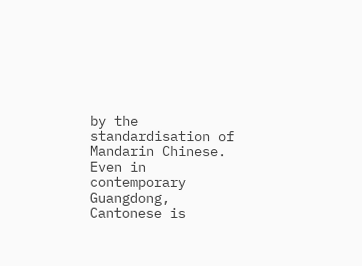by the standardisation of Mandarin Chinese. Even in contemporary Guangdong, Cantonese is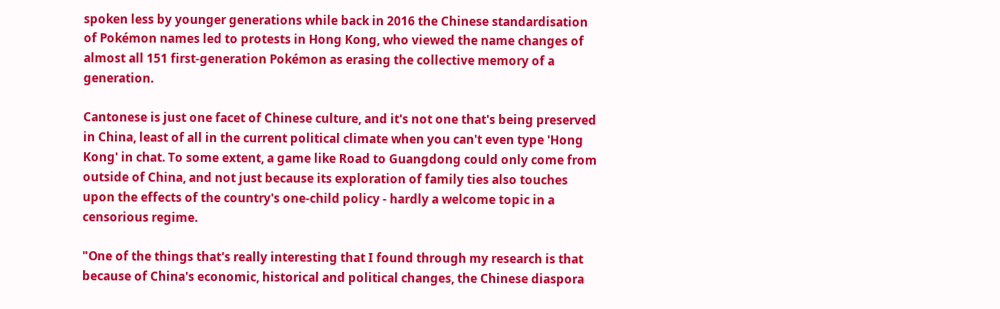spoken less by younger generations while back in 2016 the Chinese standardisation of Pokémon names led to protests in Hong Kong, who viewed the name changes of almost all 151 first-generation Pokémon as erasing the collective memory of a generation.

Cantonese is just one facet of Chinese culture, and it's not one that's being preserved in China, least of all in the current political climate when you can't even type 'Hong Kong' in chat. To some extent, a game like Road to Guangdong could only come from outside of China, and not just because its exploration of family ties also touches upon the effects of the country's one-child policy - hardly a welcome topic in a censorious regime.

"One of the things that's really interesting that I found through my research is that because of China's economic, historical and political changes, the Chinese diaspora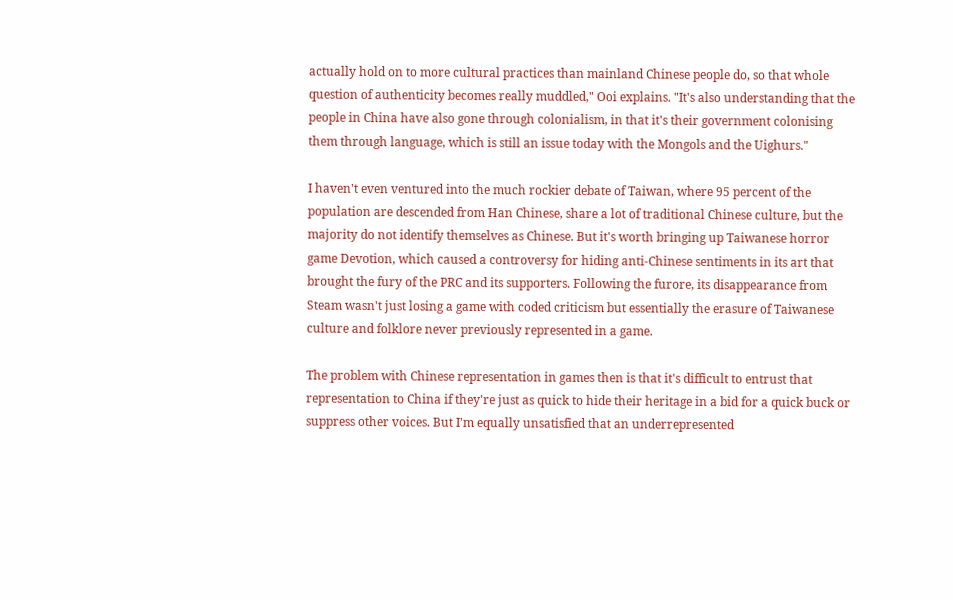actually hold on to more cultural practices than mainland Chinese people do, so that whole question of authenticity becomes really muddled," Ooi explains. "It's also understanding that the people in China have also gone through colonialism, in that it's their government colonising them through language, which is still an issue today with the Mongols and the Uighurs."

I haven't even ventured into the much rockier debate of Taiwan, where 95 percent of the population are descended from Han Chinese, share a lot of traditional Chinese culture, but the majority do not identify themselves as Chinese. But it's worth bringing up Taiwanese horror game Devotion, which caused a controversy for hiding anti-Chinese sentiments in its art that brought the fury of the PRC and its supporters. Following the furore, its disappearance from Steam wasn't just losing a game with coded criticism but essentially the erasure of Taiwanese culture and folklore never previously represented in a game.

The problem with Chinese representation in games then is that it's difficult to entrust that representation to China if they're just as quick to hide their heritage in a bid for a quick buck or suppress other voices. But I'm equally unsatisfied that an underrepresented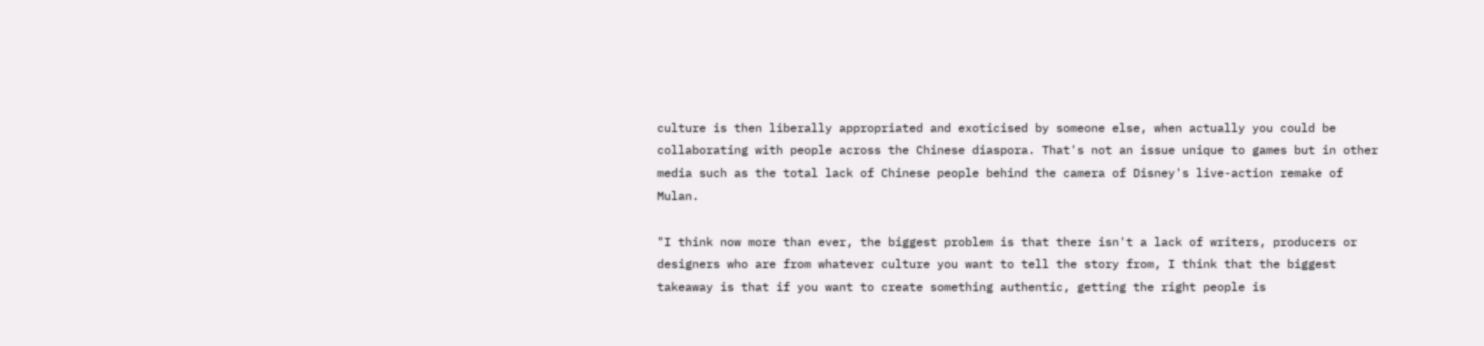culture is then liberally appropriated and exoticised by someone else, when actually you could be collaborating with people across the Chinese diaspora. That's not an issue unique to games but in other media such as the total lack of Chinese people behind the camera of Disney's live-action remake of Mulan.

"I think now more than ever, the biggest problem is that there isn't a lack of writers, producers or designers who are from whatever culture you want to tell the story from, I think that the biggest takeaway is that if you want to create something authentic, getting the right people is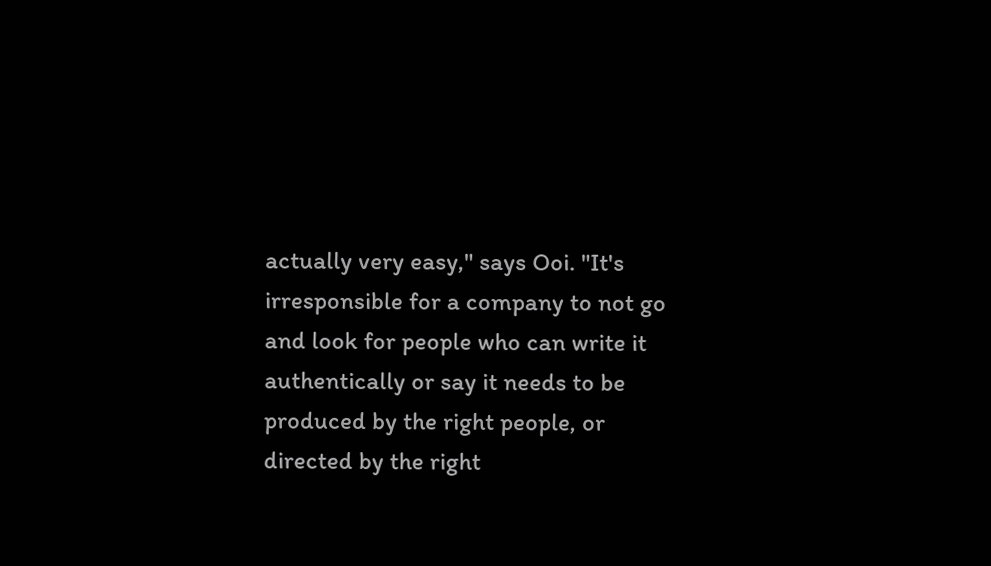actually very easy," says Ooi. "It's irresponsible for a company to not go and look for people who can write it authentically or say it needs to be produced by the right people, or directed by the right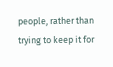people, rather than trying to keep it for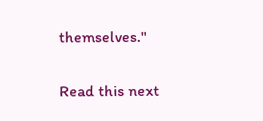themselves."

Read this next